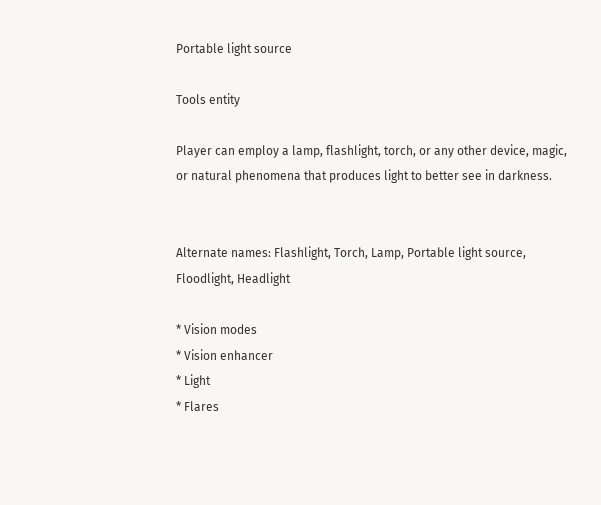Portable light source

Tools entity

Player can employ a lamp, flashlight, torch, or any other device, magic, or natural phenomena that produces light to better see in darkness.


Alternate names: Flashlight, Torch, Lamp, Portable light source, Floodlight, Headlight

* Vision modes
* Vision enhancer
* Light
* Flares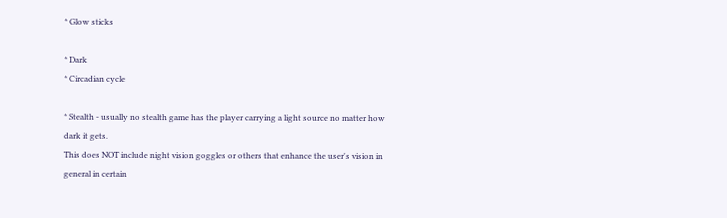* Glow sticks

* Dark
* Circadian cycle

* Stealth - usually no stealth game has the player carrying a light source no matter how dark it gets.
This does NOT include night vision goggles or others that enhance the user's vision in general in certain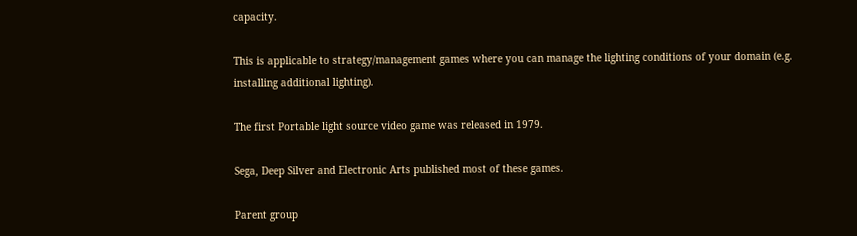capacity.

This is applicable to strategy/management games where you can manage the lighting conditions of your domain (e.g. installing additional lighting).

The first Portable light source video game was released in 1979.

Sega, Deep Silver and Electronic Arts published most of these games.

Parent group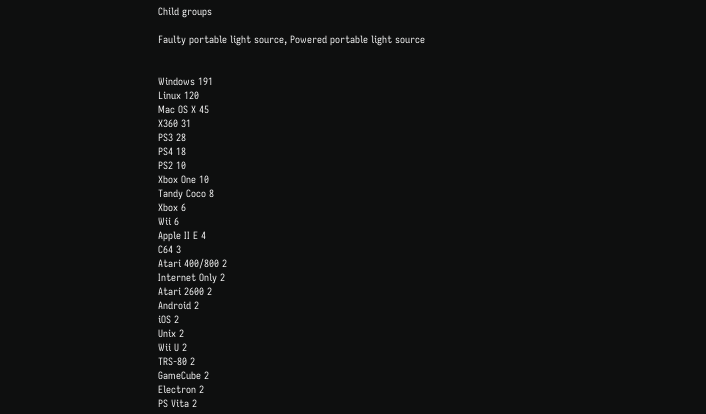Child groups

Faulty portable light source, Powered portable light source


Windows 191
Linux 120
Mac OS X 45
X360 31
PS3 28
PS4 18
PS2 10
Xbox One 10
Tandy Coco 8
Xbox 6
Wii 6
Apple II E 4
C64 3
Atari 400/800 2
Internet Only 2
Atari 2600 2
Android 2
iOS 2
Unix 2
Wii U 2
TRS-80 2
GameCube 2
Electron 2
PS Vita 2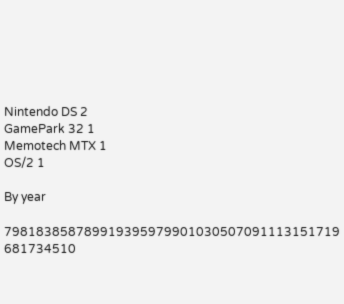Nintendo DS 2
GamePark 32 1
Memotech MTX 1
OS/2 1

By year

798183858789919395979901030507091113151719 681734510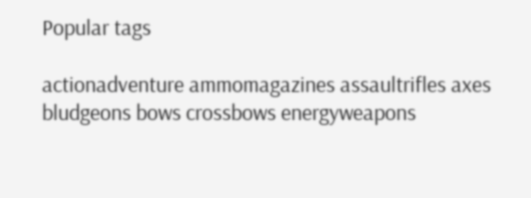Popular tags

actionadventure ammomagazines assaultrifles axes bludgeons bows crossbows energyweapons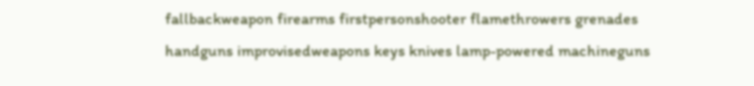fallbackweapon firearms firstpersonshooter flamethrowers grenades handguns improvisedweapons keys knives lamp-powered machineguns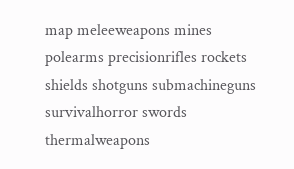map meleeweapons mines polearms precisionrifles rockets shields shotguns submachineguns survivalhorror swords thermalweapons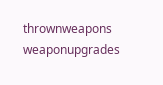thrownweapons weaponupgrades